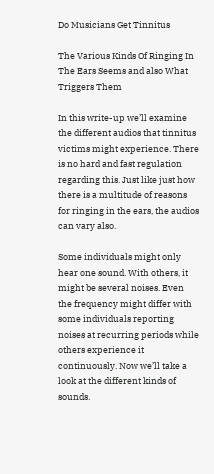Do Musicians Get Tinnitus

The Various Kinds Of Ringing In The Ears Seems and also What Triggers Them

In this write-up we’ll examine the different audios that tinnitus victims might experience. There is no hard and fast regulation regarding this. Just like just how there is a multitude of reasons for ringing in the ears, the audios can vary also.

Some individuals might only hear one sound. With others, it might be several noises. Even the frequency might differ with some individuals reporting noises at recurring periods while others experience it continuously. Now we’ll take a look at the different kinds of sounds.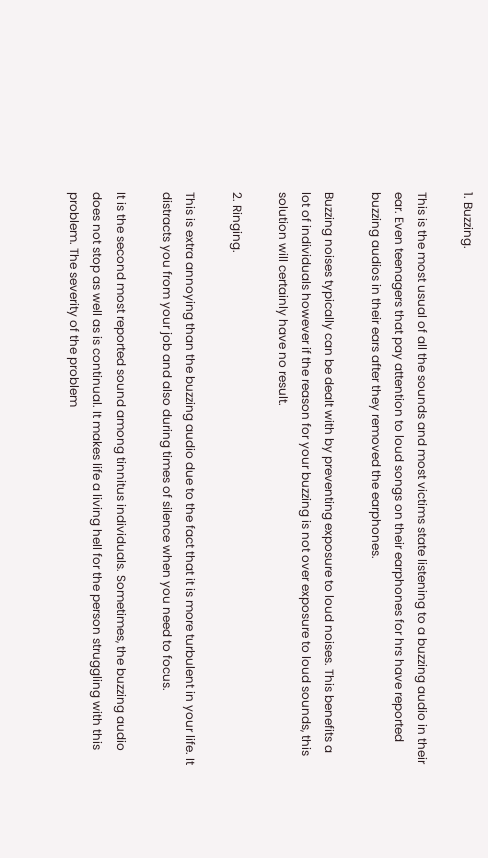1. Buzzing.

This is the most usual of all the sounds and most victims state listening to a buzzing audio in their ear. Even teenagers that pay attention to loud songs on their earphones for hrs have reported buzzing audios in their ears after they removed the earphones.

Buzzing noises typically can be dealt with by preventing exposure to loud noises. This benefits a lot of individuals however if the reason for your buzzing is not over exposure to loud sounds, this solution will certainly have no result.

2. Ringing.

This is extra annoying than the buzzing audio due to the fact that it is more turbulent in your life. It distracts you from your job and also during times of silence when you need to focus.

It is the second most reported sound among tinnitus individuals. Sometimes, the buzzing audio does not stop as well as is continual. It makes life a living hell for the person struggling with this problem. The severity of the problem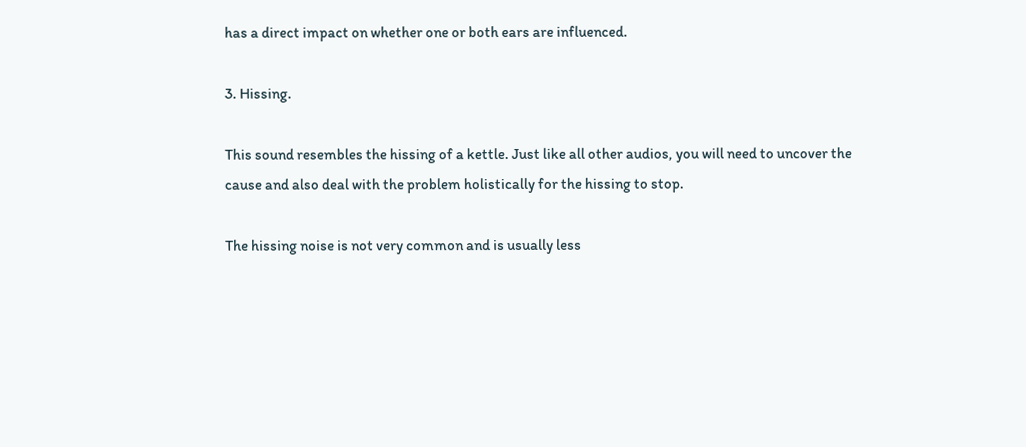has a direct impact on whether one or both ears are influenced.

3. Hissing.

This sound resembles the hissing of a kettle. Just like all other audios, you will need to uncover the cause and also deal with the problem holistically for the hissing to stop.

The hissing noise is not very common and is usually less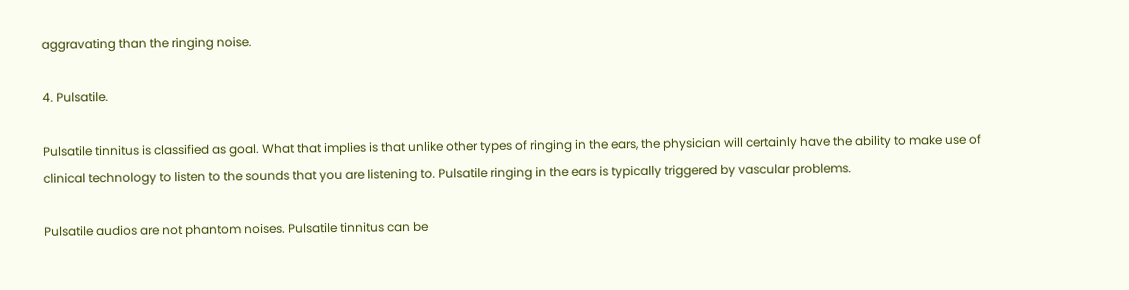aggravating than the ringing noise.

4. Pulsatile.

Pulsatile tinnitus is classified as goal. What that implies is that unlike other types of ringing in the ears, the physician will certainly have the ability to make use of clinical technology to listen to the sounds that you are listening to. Pulsatile ringing in the ears is typically triggered by vascular problems.

Pulsatile audios are not phantom noises. Pulsatile tinnitus can be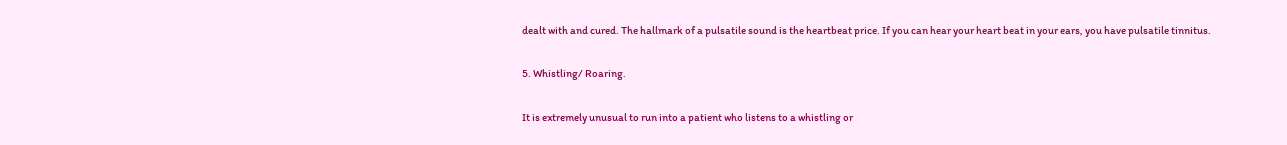dealt with and cured. The hallmark of a pulsatile sound is the heartbeat price. If you can hear your heart beat in your ears, you have pulsatile tinnitus.

5. Whistling/ Roaring.

It is extremely unusual to run into a patient who listens to a whistling or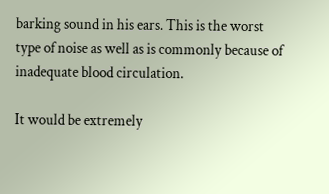barking sound in his ears. This is the worst type of noise as well as is commonly because of inadequate blood circulation.

It would be extremely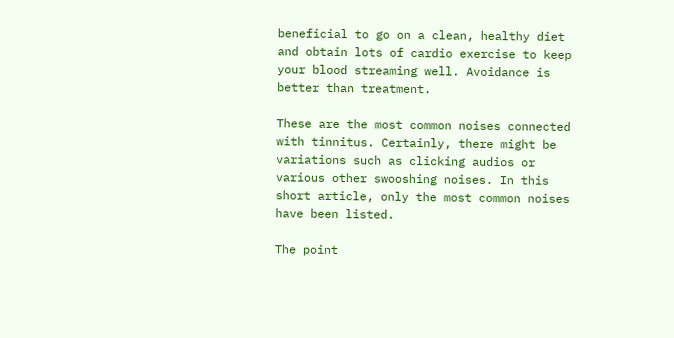beneficial to go on a clean, healthy diet and obtain lots of cardio exercise to keep your blood streaming well. Avoidance is better than treatment.

These are the most common noises connected with tinnitus. Certainly, there might be variations such as clicking audios or various other swooshing noises. In this short article, only the most common noises have been listed.

The point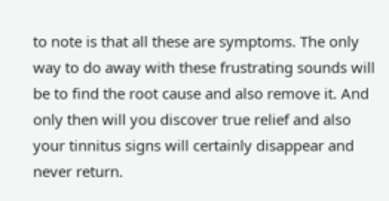to note is that all these are symptoms. The only way to do away with these frustrating sounds will be to find the root cause and also remove it. And only then will you discover true relief and also your tinnitus signs will certainly disappear and never return.